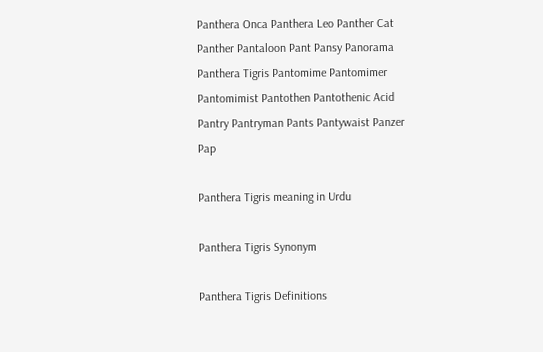Panthera Onca Panthera Leo Panther Cat Panther Pantaloon Pant Pansy Panorama Panthera Tigris Pantomime Pantomimer Pantomimist Pantothen Pantothenic Acid Pantry Pantryman Pants Pantywaist Panzer Pap

Panthera Tigris meaning in Urdu

Panthera Tigris Synonym

Panthera Tigris Definitions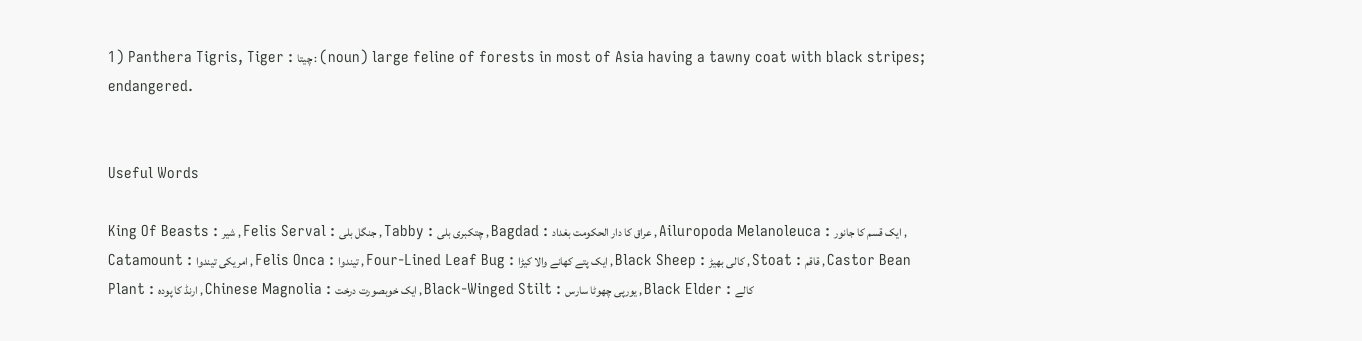1) Panthera Tigris, Tiger : چیتا : (noun) large feline of forests in most of Asia having a tawny coat with black stripes; endangered.


Useful Words

King Of Beasts : شیر , Felis Serval : جنگل بلی , Tabby : چتکبری بلی , Bagdad : عراق کا دار الحکومت بغداد , Ailuropoda Melanoleuca : ایک قسم کا جانور , Catamount : امریکی تیندوا , Felis Onca : تیندوا , Four-Lined Leaf Bug : ایک پتے کھانے والا کیڑا , Black Sheep : کالی بھیڑ , Stoat : قاقم , Castor Bean Plant : ارنڈ کا پودہ , Chinese Magnolia : ایک خوبصورت درخت , Black-Winged Stilt : یورپی چھوٹا سارس , Black Elder : کالے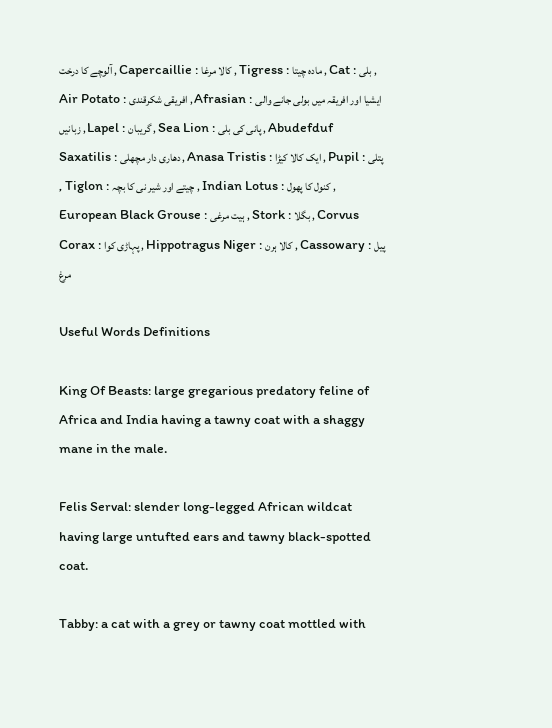آلوچے کا درخت , Capercaillie : کالا مرغا , Tigress : مادہ چیتا , Cat : بلی , Air Potato : افریقی شکرقندی , Afrasian : ایشیا اور افریقہ میں بولی جانے والی زبانیں , Lapel : گریبان , Sea Lion : پانی کی بلی , Abudefduf Saxatilis : دھاری دار مچھلی , Anasa Tristis : ایک کالا کیڑا , Pupil : پتلی , Tiglon : چیتے اور شیر نی کا بچہ , Indian Lotus : کنول کا پھول , European Black Grouse : ہیت مرغی , Stork : بگلا , Corvus Corax : پہاڑی کوا , Hippotragus Niger : کالا ہرن , Cassowary : پیل مرغ

Useful Words Definitions

King Of Beasts: large gregarious predatory feline of Africa and India having a tawny coat with a shaggy mane in the male.

Felis Serval: slender long-legged African wildcat having large untufted ears and tawny black-spotted coat.

Tabby: a cat with a grey or tawny coat mottled with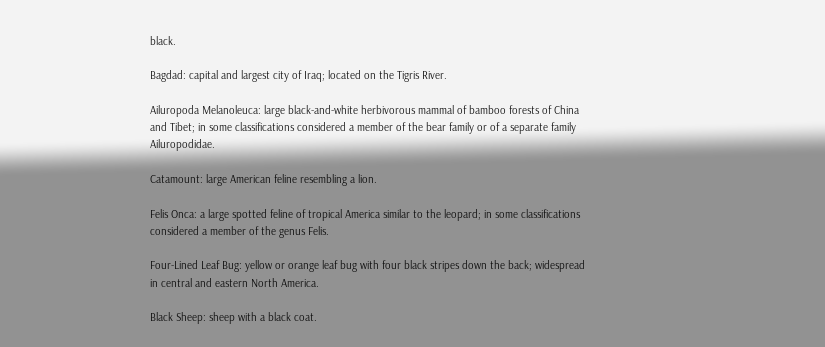black.

Bagdad: capital and largest city of Iraq; located on the Tigris River.

Ailuropoda Melanoleuca: large black-and-white herbivorous mammal of bamboo forests of China and Tibet; in some classifications considered a member of the bear family or of a separate family Ailuropodidae.

Catamount: large American feline resembling a lion.

Felis Onca: a large spotted feline of tropical America similar to the leopard; in some classifications considered a member of the genus Felis.

Four-Lined Leaf Bug: yellow or orange leaf bug with four black stripes down the back; widespread in central and eastern North America.

Black Sheep: sheep with a black coat.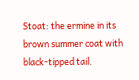Stoat: the ermine in its brown summer coat with black-tipped tail.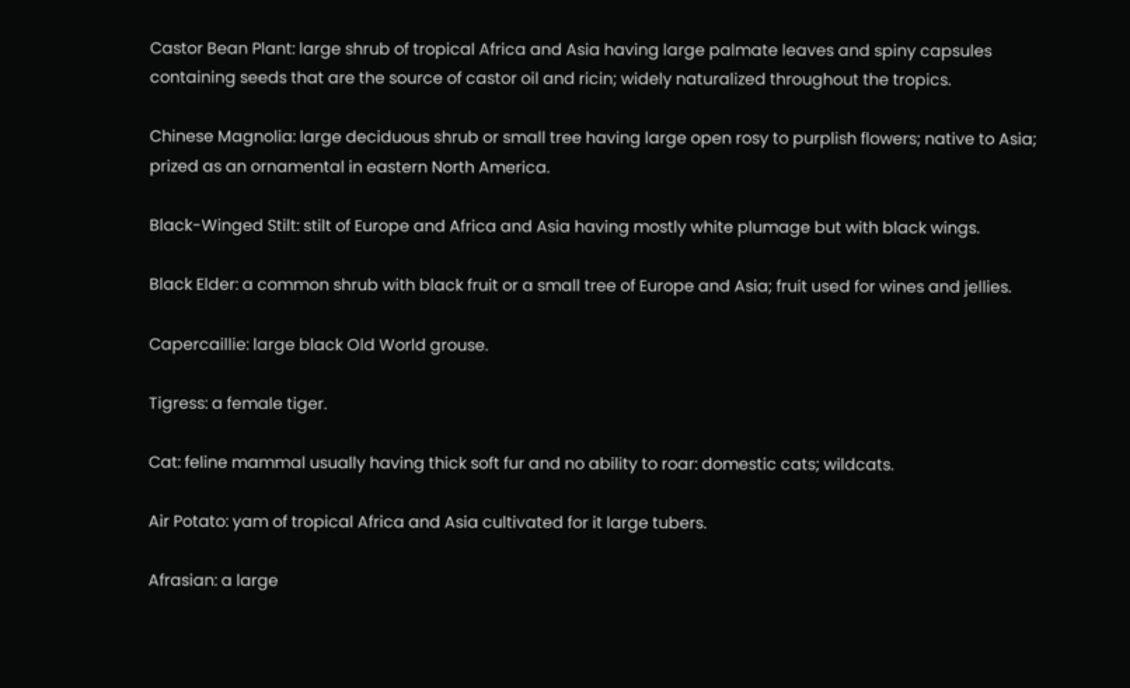Castor Bean Plant: large shrub of tropical Africa and Asia having large palmate leaves and spiny capsules containing seeds that are the source of castor oil and ricin; widely naturalized throughout the tropics.

Chinese Magnolia: large deciduous shrub or small tree having large open rosy to purplish flowers; native to Asia; prized as an ornamental in eastern North America.

Black-Winged Stilt: stilt of Europe and Africa and Asia having mostly white plumage but with black wings.

Black Elder: a common shrub with black fruit or a small tree of Europe and Asia; fruit used for wines and jellies.

Capercaillie: large black Old World grouse.

Tigress: a female tiger.

Cat: feline mammal usually having thick soft fur and no ability to roar: domestic cats; wildcats.

Air Potato: yam of tropical Africa and Asia cultivated for it large tubers.

Afrasian: a large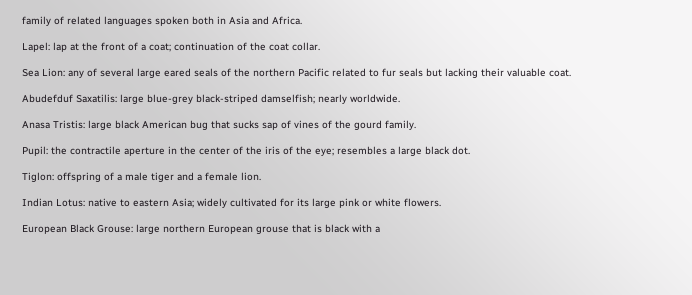family of related languages spoken both in Asia and Africa.

Lapel: lap at the front of a coat; continuation of the coat collar.

Sea Lion: any of several large eared seals of the northern Pacific related to fur seals but lacking their valuable coat.

Abudefduf Saxatilis: large blue-grey black-striped damselfish; nearly worldwide.

Anasa Tristis: large black American bug that sucks sap of vines of the gourd family.

Pupil: the contractile aperture in the center of the iris of the eye; resembles a large black dot.

Tiglon: offspring of a male tiger and a female lion.

Indian Lotus: native to eastern Asia; widely cultivated for its large pink or white flowers.

European Black Grouse: large northern European grouse that is black with a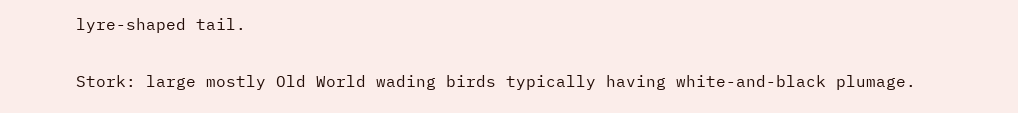lyre-shaped tail.

Stork: large mostly Old World wading birds typically having white-and-black plumage.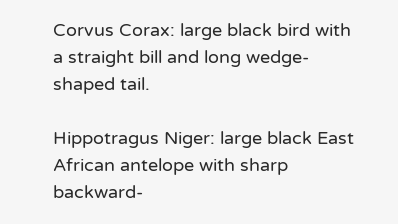Corvus Corax: large black bird with a straight bill and long wedge-shaped tail.

Hippotragus Niger: large black East African antelope with sharp backward-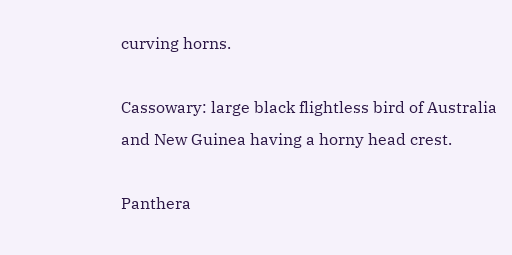curving horns.

Cassowary: large black flightless bird of Australia and New Guinea having a horny head crest.

Panthera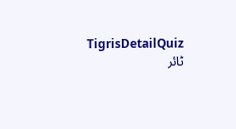TigrisDetailQuiz
ٹائر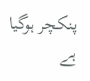پنکچر ہوگیا ہے